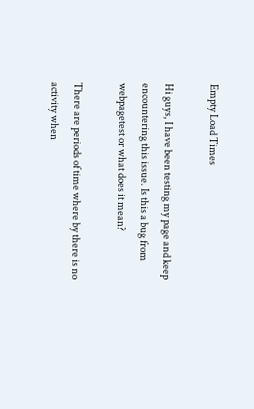Empty Load Times

Hi guys, I have been testing my page and keep encountering this issue. Is this a bug from webpagetest or what does it mean?

There are periods of time where by there is no activity when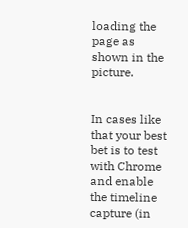loading the page as shown in the picture.


In cases like that your best bet is to test with Chrome and enable the timeline capture (in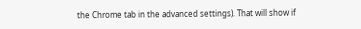the Chrome tab in the advanced settings). That will show if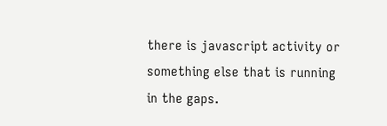there is javascript activity or something else that is running in the gaps.